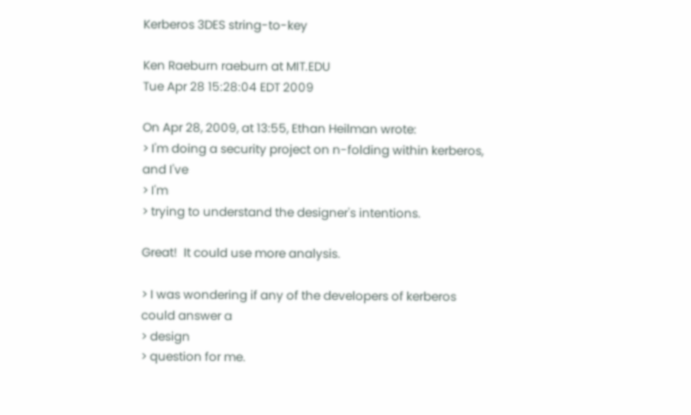Kerberos 3DES string-to-key

Ken Raeburn raeburn at MIT.EDU
Tue Apr 28 15:28:04 EDT 2009

On Apr 28, 2009, at 13:55, Ethan Heilman wrote:
> I'm doing a security project on n-folding within kerberos, and I've
> I'm
> trying to understand the designer's intentions.

Great!  It could use more analysis.

> I was wondering if any of the developers of kerberos could answer a
> design
> question for me.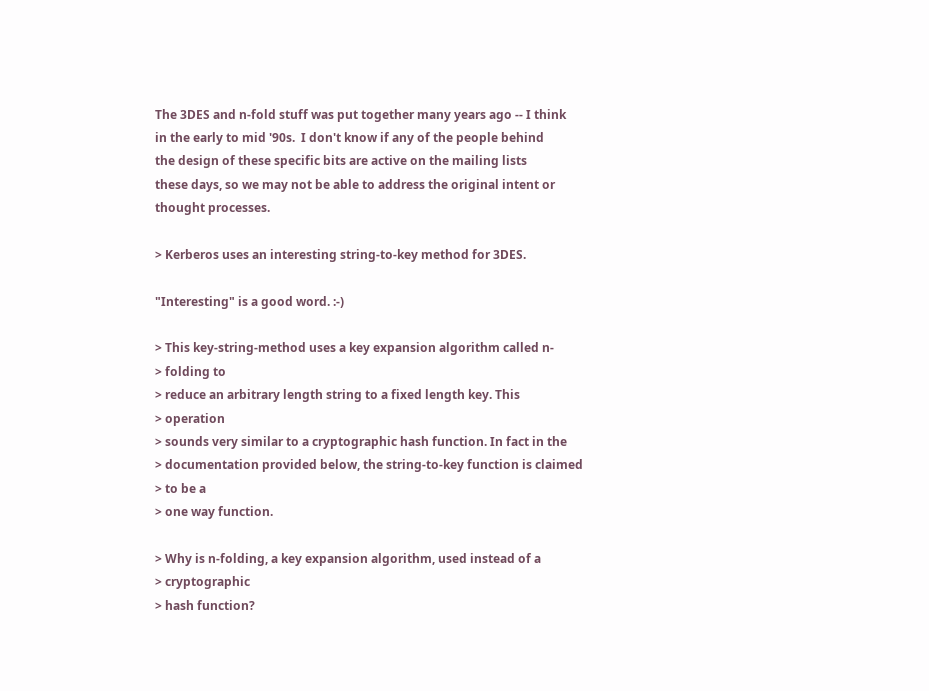The 3DES and n-fold stuff was put together many years ago -- I think
in the early to mid '90s.  I don't know if any of the people behind
the design of these specific bits are active on the mailing lists
these days, so we may not be able to address the original intent or
thought processes.

> Kerberos uses an interesting string-to-key method for 3DES.

"Interesting" is a good word. :-)

> This key-string-method uses a key expansion algorithm called n-
> folding to
> reduce an arbitrary length string to a fixed length key. This
> operation
> sounds very similar to a cryptographic hash function. In fact in the
> documentation provided below, the string-to-key function is claimed
> to be a
> one way function.

> Why is n-folding, a key expansion algorithm, used instead of a
> cryptographic
> hash function?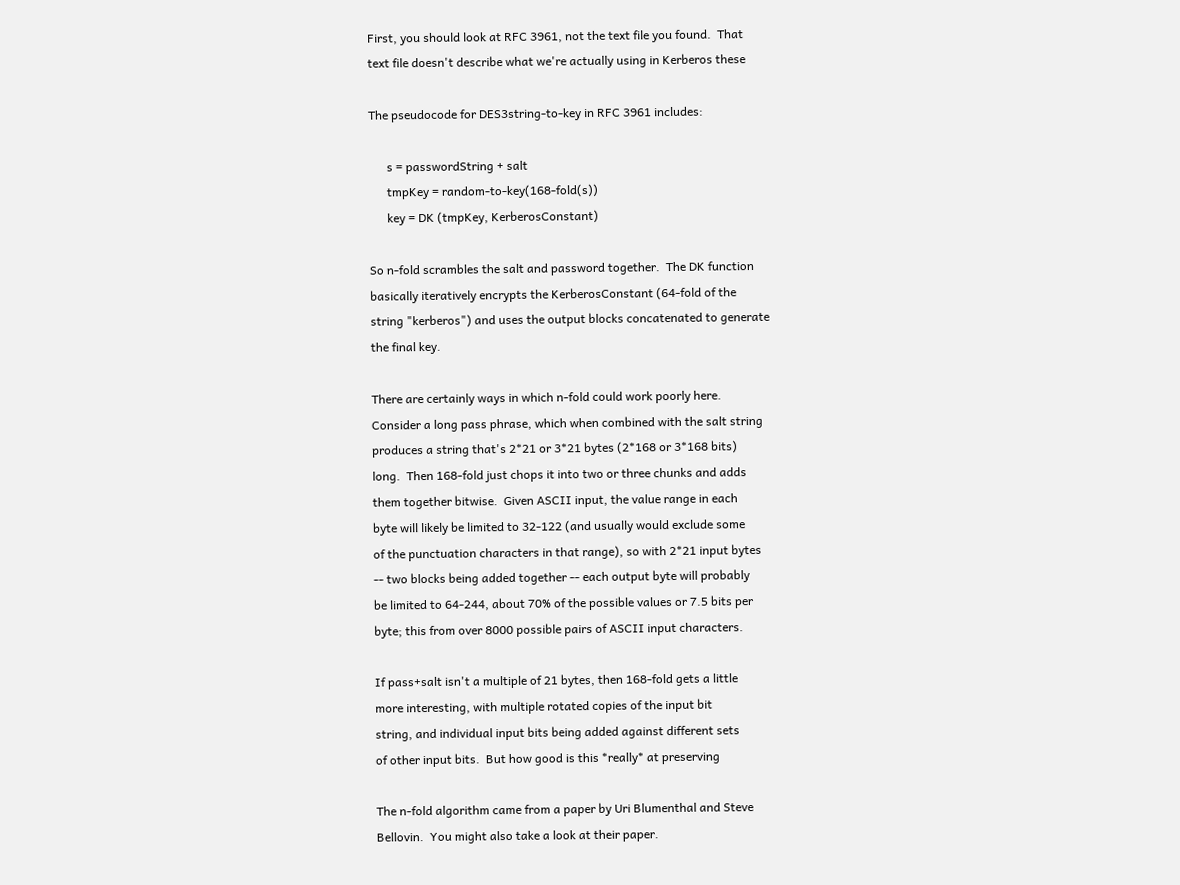First, you should look at RFC 3961, not the text file you found.  That
text file doesn't describe what we're actually using in Kerberos these

The pseudocode for DES3string-to-key in RFC 3961 includes:

      s = passwordString + salt
      tmpKey = random-to-key(168-fold(s))
      key = DK (tmpKey, KerberosConstant)

So n-fold scrambles the salt and password together.  The DK function
basically iteratively encrypts the KerberosConstant (64-fold of the
string "kerberos") and uses the output blocks concatenated to generate
the final key.

There are certainly ways in which n-fold could work poorly here.
Consider a long pass phrase, which when combined with the salt string
produces a string that's 2*21 or 3*21 bytes (2*168 or 3*168 bits)
long.  Then 168-fold just chops it into two or three chunks and adds
them together bitwise.  Given ASCII input, the value range in each
byte will likely be limited to 32-122 (and usually would exclude some
of the punctuation characters in that range), so with 2*21 input bytes
-- two blocks being added together -- each output byte will probably
be limited to 64-244, about 70% of the possible values or 7.5 bits per
byte; this from over 8000 possible pairs of ASCII input characters.

If pass+salt isn't a multiple of 21 bytes, then 168-fold gets a little
more interesting, with multiple rotated copies of the input bit
string, and individual input bits being added against different sets
of other input bits.  But how good is this *really* at preserving

The n-fold algorithm came from a paper by Uri Blumenthal and Steve
Bellovin.  You might also take a look at their paper.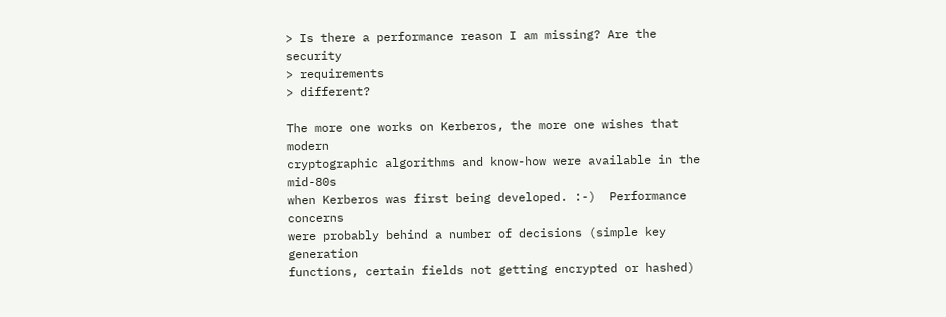> Is there a performance reason I am missing? Are the security
> requirements
> different?

The more one works on Kerberos, the more one wishes that modern
cryptographic algorithms and know-how were available in the mid-80s
when Kerberos was first being developed. :-)  Performance concerns
were probably behind a number of decisions (simple key generation
functions, certain fields not getting encrypted or hashed)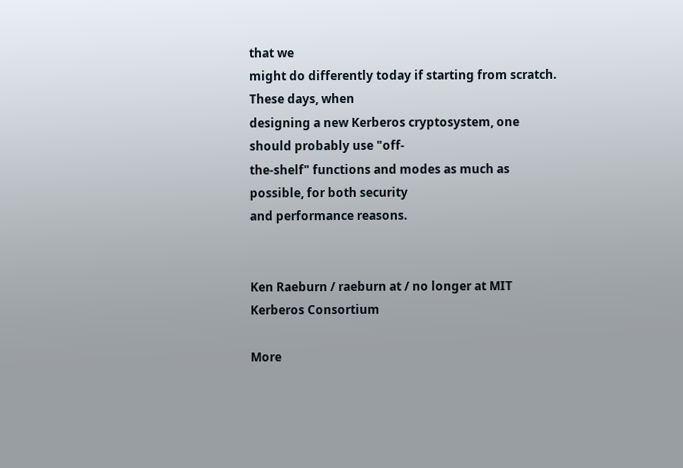that we
might do differently today if starting from scratch.  These days, when
designing a new Kerberos cryptosystem, one should probably use "off-
the-shelf" functions and modes as much as possible, for both security
and performance reasons.


Ken Raeburn / raeburn at / no longer at MIT Kerberos Consortium

More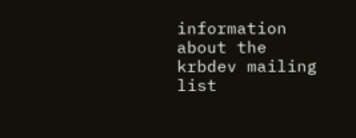information about the krbdev mailing list